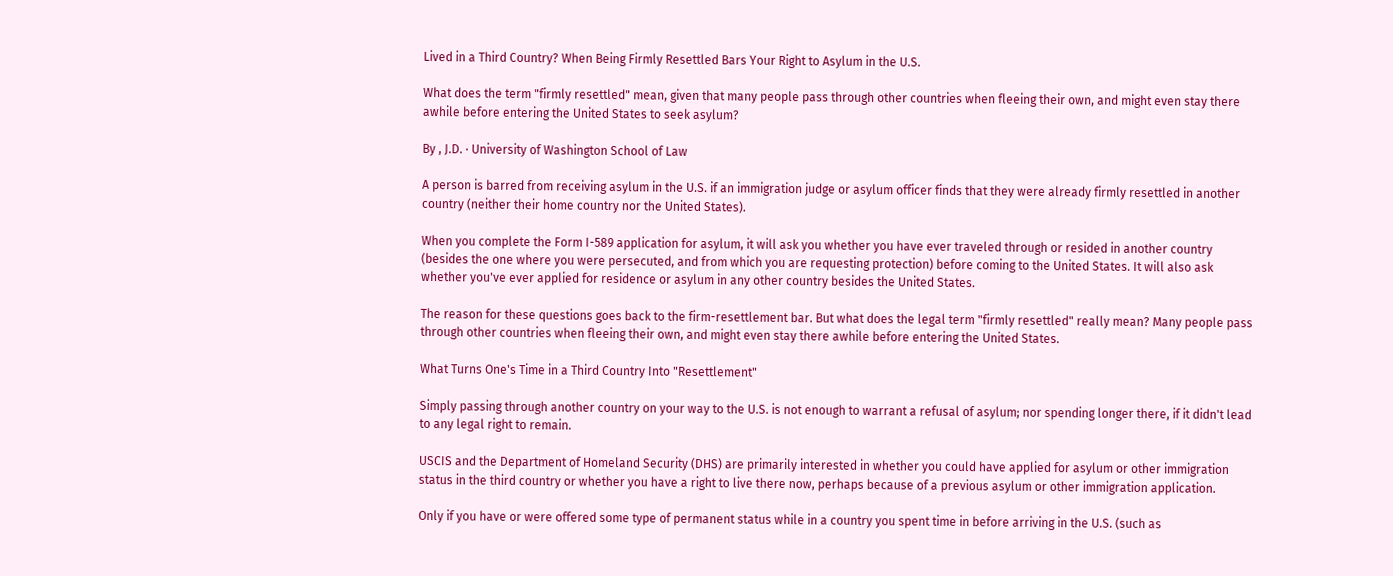Lived in a Third Country? When Being Firmly Resettled Bars Your Right to Asylum in the U.S.

What does the term "firmly resettled" mean, given that many people pass through other countries when fleeing their own, and might even stay there awhile before entering the United States to seek asylum?

By , J.D. · University of Washington School of Law

A person is barred from receiving asylum in the U.S. if an immigration judge or asylum officer finds that they were already firmly resettled in another country (neither their home country nor the United States).

When you complete the Form I-589 application for asylum, it will ask you whether you have ever traveled through or resided in another country (besides the one where you were persecuted, and from which you are requesting protection) before coming to the United States. It will also ask whether you've ever applied for residence or asylum in any other country besides the United States.

The reason for these questions goes back to the firm-resettlement bar. But what does the legal term "firmly resettled" really mean? Many people pass through other countries when fleeing their own, and might even stay there awhile before entering the United States.

What Turns One's Time in a Third Country Into "Resettlement"

Simply passing through another country on your way to the U.S. is not enough to warrant a refusal of asylum; nor spending longer there, if it didn't lead to any legal right to remain.

USCIS and the Department of Homeland Security (DHS) are primarily interested in whether you could have applied for asylum or other immigration status in the third country or whether you have a right to live there now, perhaps because of a previous asylum or other immigration application.

Only if you have or were offered some type of permanent status while in a country you spent time in before arriving in the U.S. (such as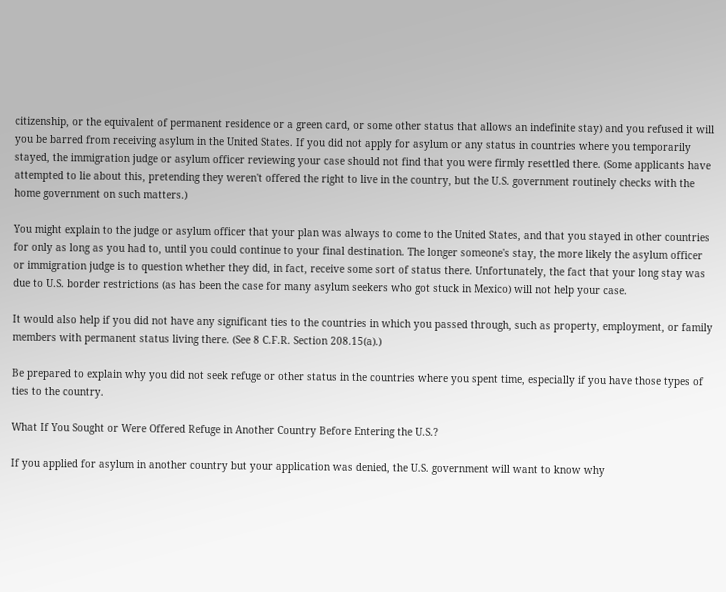citizenship, or the equivalent of permanent residence or a green card, or some other status that allows an indefinite stay) and you refused it will you be barred from receiving asylum in the United States. If you did not apply for asylum or any status in countries where you temporarily stayed, the immigration judge or asylum officer reviewing your case should not find that you were firmly resettled there. (Some applicants have attempted to lie about this, pretending they weren't offered the right to live in the country, but the U.S. government routinely checks with the home government on such matters.)

You might explain to the judge or asylum officer that your plan was always to come to the United States, and that you stayed in other countries for only as long as you had to, until you could continue to your final destination. The longer someone's stay, the more likely the asylum officer or immigration judge is to question whether they did, in fact, receive some sort of status there. Unfortunately, the fact that your long stay was due to U.S. border restrictions (as has been the case for many asylum seekers who got stuck in Mexico) will not help your case.

It would also help if you did not have any significant ties to the countries in which you passed through, such as property, employment, or family members with permanent status living there. (See 8 C.F.R. Section 208.15(a).)

Be prepared to explain why you did not seek refuge or other status in the countries where you spent time, especially if you have those types of ties to the country.

What If You Sought or Were Offered Refuge in Another Country Before Entering the U.S.?

If you applied for asylum in another country but your application was denied, the U.S. government will want to know why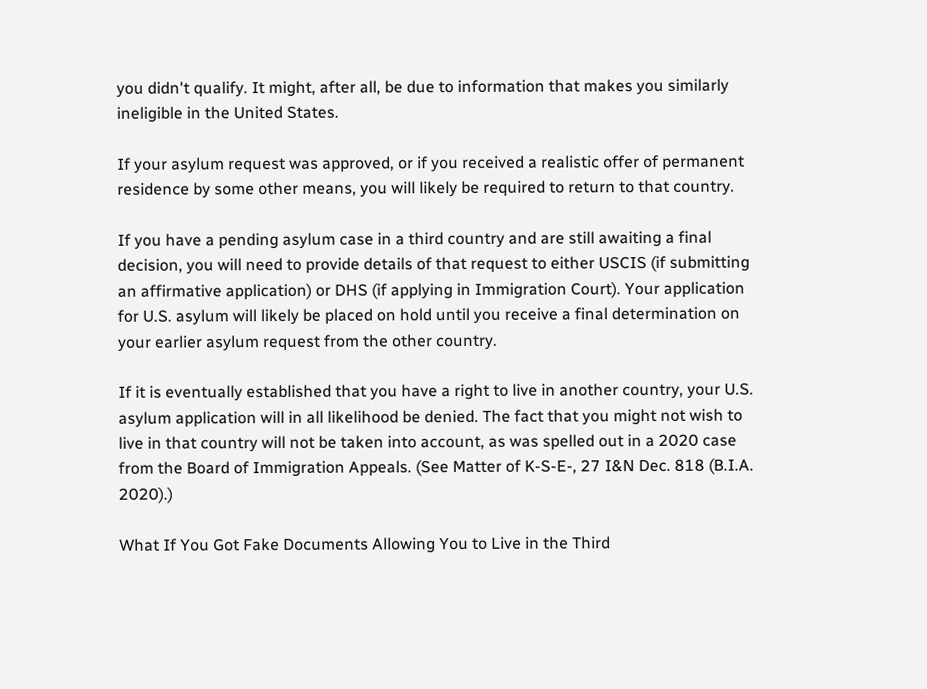you didn't qualify. It might, after all, be due to information that makes you similarly ineligible in the United States.

If your asylum request was approved, or if you received a realistic offer of permanent residence by some other means, you will likely be required to return to that country.

If you have a pending asylum case in a third country and are still awaiting a final decision, you will need to provide details of that request to either USCIS (if submitting an affirmative application) or DHS (if applying in Immigration Court). Your application for U.S. asylum will likely be placed on hold until you receive a final determination on your earlier asylum request from the other country.

If it is eventually established that you have a right to live in another country, your U.S. asylum application will in all likelihood be denied. The fact that you might not wish to live in that country will not be taken into account, as was spelled out in a 2020 case from the Board of Immigration Appeals. (See Matter of K-S-E-, 27 I&N Dec. 818 (B.I.A. 2020).)

What If You Got Fake Documents Allowing You to Live in the Third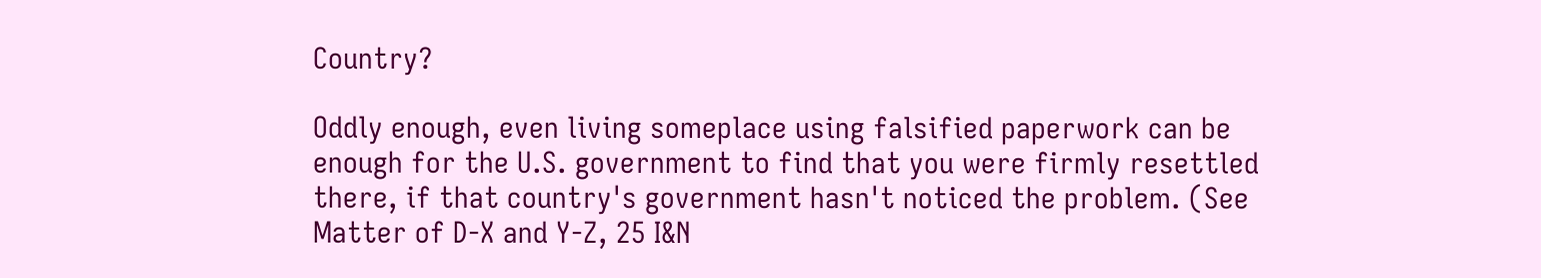Country?

Oddly enough, even living someplace using falsified paperwork can be enough for the U.S. government to find that you were firmly resettled there, if that country's government hasn't noticed the problem. (See Matter of D-X and Y-Z, 25 I&N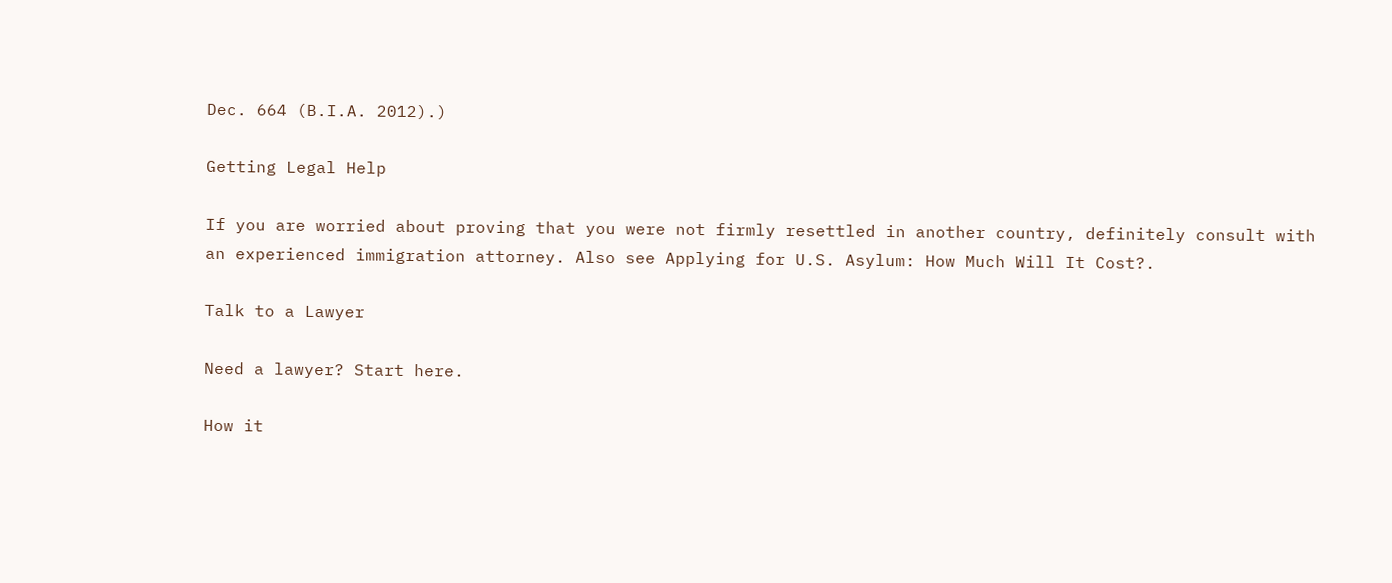Dec. 664 (B.I.A. 2012).)

Getting Legal Help

If you are worried about proving that you were not firmly resettled in another country, definitely consult with an experienced immigration attorney. Also see Applying for U.S. Asylum: How Much Will It Cost?.

Talk to a Lawyer

Need a lawyer? Start here.

How it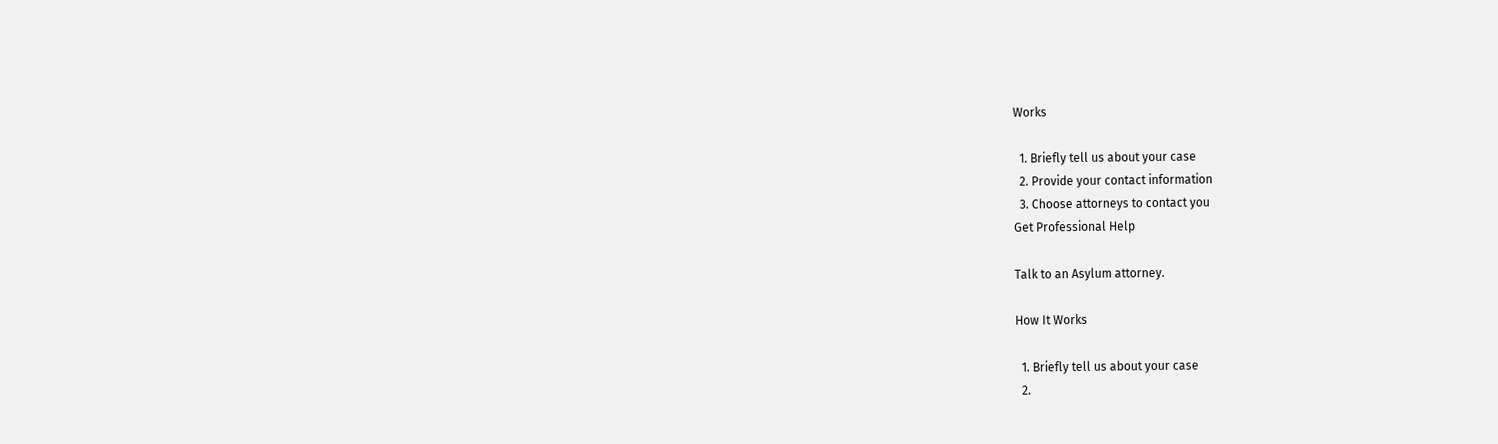Works

  1. Briefly tell us about your case
  2. Provide your contact information
  3. Choose attorneys to contact you
Get Professional Help

Talk to an Asylum attorney.

How It Works

  1. Briefly tell us about your case
  2.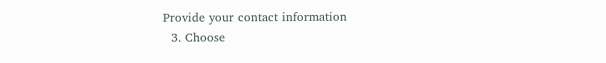Provide your contact information
  3. Choose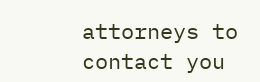attorneys to contact you